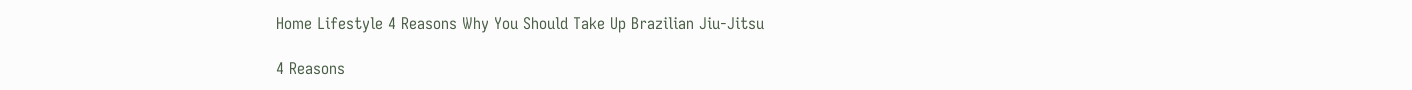Home Lifestyle 4 Reasons Why You Should Take Up Brazilian Jiu-Jitsu

4 Reasons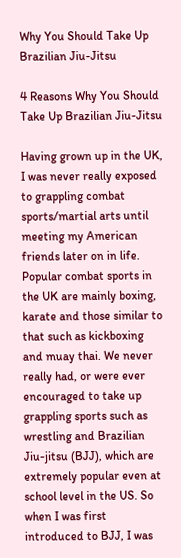Why You Should Take Up Brazilian Jiu-Jitsu

4 Reasons Why You Should Take Up Brazilian Jiu-Jitsu

Having grown up in the UK, I was never really exposed to grappling combat sports/martial arts until meeting my American friends later on in life. Popular combat sports in the UK are mainly boxing, karate and those similar to that such as kickboxing and muay thai. We never really had, or were ever encouraged to take up grappling sports such as wrestling and Brazilian Jiu-jitsu (BJJ), which are extremely popular even at school level in the US. So when I was first introduced to BJJ, I was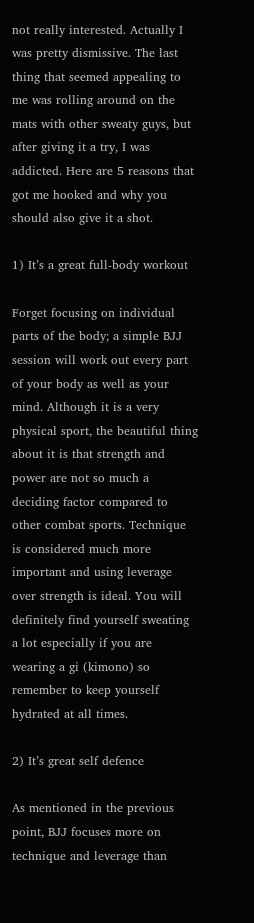not really interested. Actually I was pretty dismissive. The last thing that seemed appealing to me was rolling around on the mats with other sweaty guys, but after giving it a try, I was addicted. Here are 5 reasons that got me hooked and why you should also give it a shot.

1) It’s a great full-body workout

Forget focusing on individual parts of the body; a simple BJJ session will work out every part of your body as well as your mind. Although it is a very physical sport, the beautiful thing about it is that strength and power are not so much a deciding factor compared to other combat sports. Technique is considered much more important and using leverage over strength is ideal. You will definitely find yourself sweating a lot especially if you are wearing a gi (kimono) so remember to keep yourself hydrated at all times.

2) It’s great self defence

As mentioned in the previous point, BJJ focuses more on technique and leverage than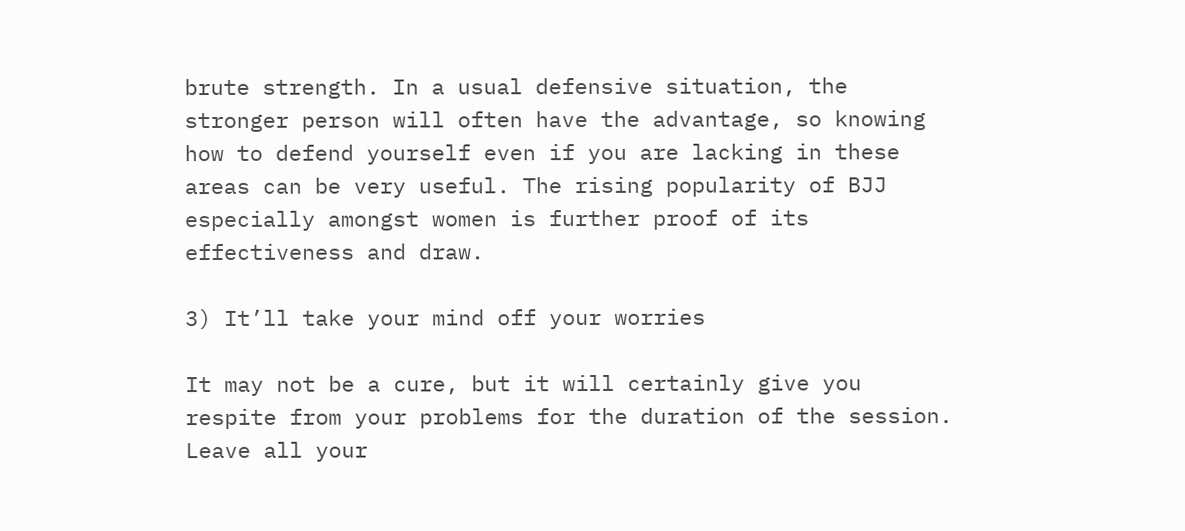brute strength. In a usual defensive situation, the stronger person will often have the advantage, so knowing how to defend yourself even if you are lacking in these areas can be very useful. The rising popularity of BJJ especially amongst women is further proof of its effectiveness and draw.

3) It’ll take your mind off your worries

It may not be a cure, but it will certainly give you respite from your problems for the duration of the session. Leave all your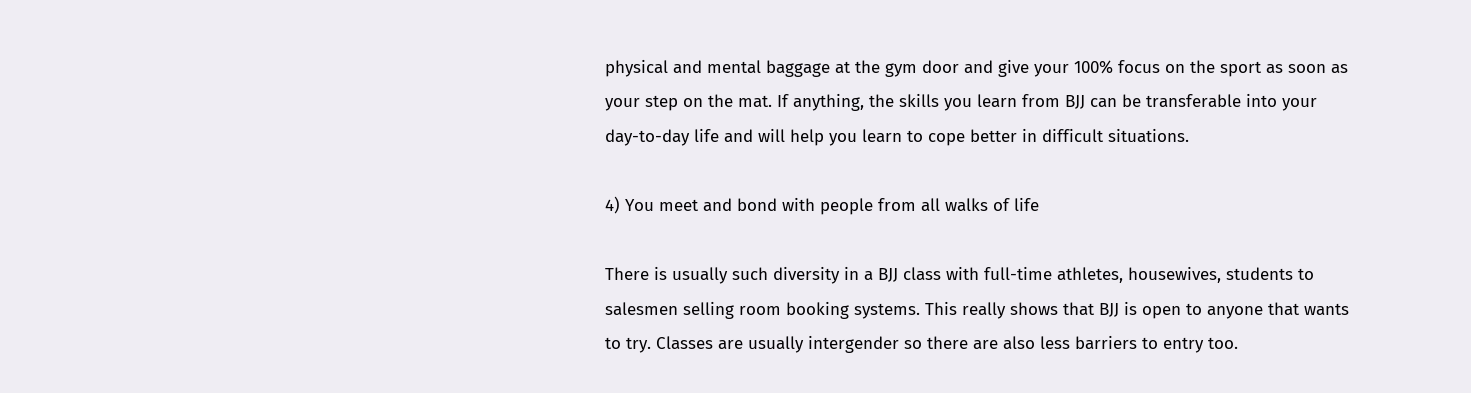physical and mental baggage at the gym door and give your 100% focus on the sport as soon as your step on the mat. If anything, the skills you learn from BJJ can be transferable into your day-to-day life and will help you learn to cope better in difficult situations.

4) You meet and bond with people from all walks of life

There is usually such diversity in a BJJ class with full-time athletes, housewives, students to salesmen selling room booking systems. This really shows that BJJ is open to anyone that wants to try. Classes are usually intergender so there are also less barriers to entry too.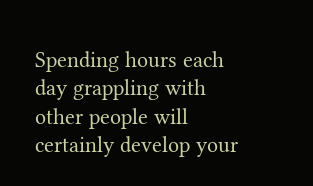Spending hours each day grappling with other people will certainly develop your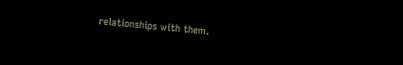relationships with them.